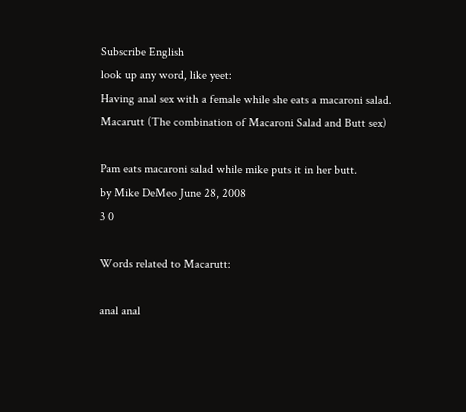Subscribe English
look up any word, like yeet:
Having anal sex with a female while she eats a macaroni salad.
Macarutt (The combination of Macaroni Salad and Butt sex)

Pam eats macaroni salad while mike puts it in her butt.
by Mike DeMeo June 28, 2008
3 0

Words related to Macarutt:

anal anal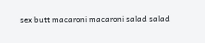sex butt macaroni macaroni salad salad